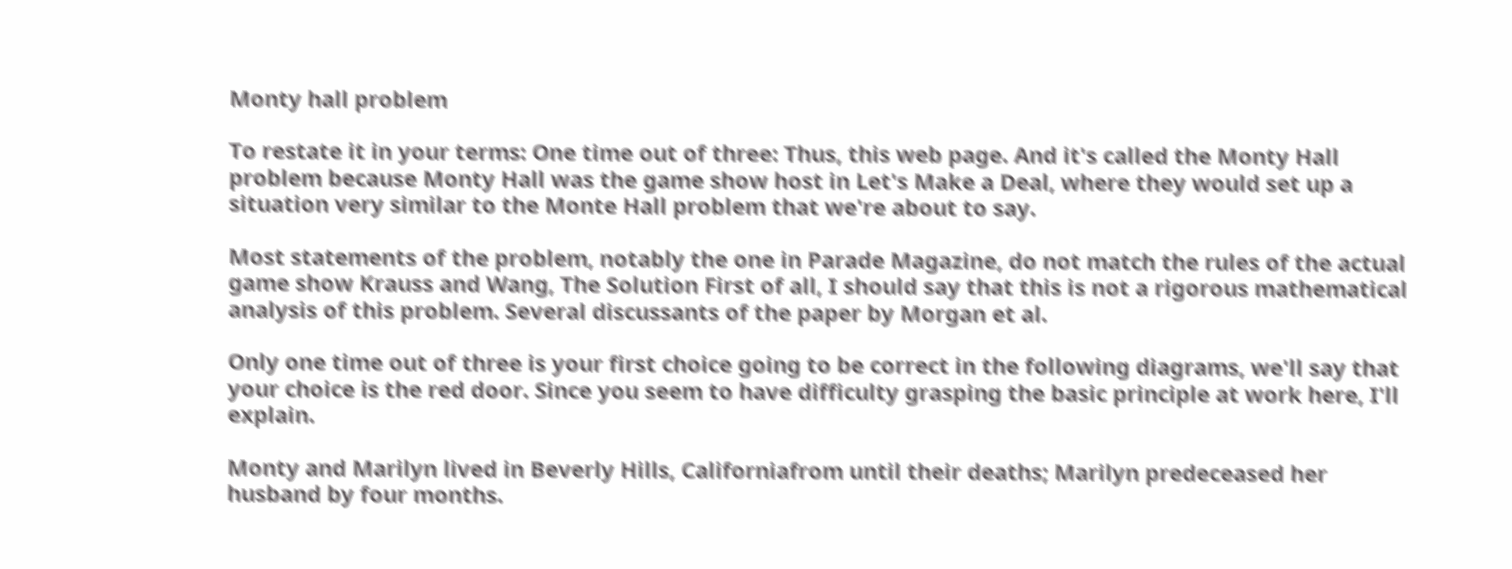Monty hall problem

To restate it in your terms: One time out of three: Thus, this web page. And it's called the Monty Hall problem because Monty Hall was the game show host in Let's Make a Deal, where they would set up a situation very similar to the Monte Hall problem that we're about to say.

Most statements of the problem, notably the one in Parade Magazine, do not match the rules of the actual game show Krauss and Wang, The Solution First of all, I should say that this is not a rigorous mathematical analysis of this problem. Several discussants of the paper by Morgan et al.

Only one time out of three is your first choice going to be correct in the following diagrams, we'll say that your choice is the red door. Since you seem to have difficulty grasping the basic principle at work here, I'll explain.

Monty and Marilyn lived in Beverly Hills, Californiafrom until their deaths; Marilyn predeceased her husband by four months.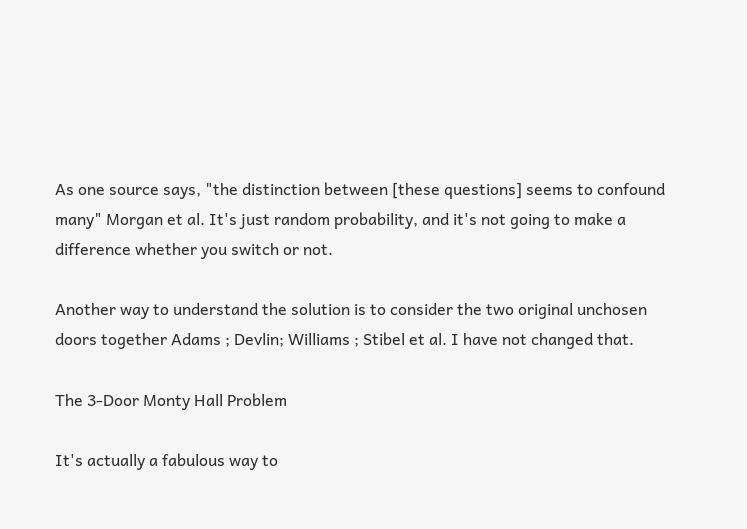As one source says, "the distinction between [these questions] seems to confound many" Morgan et al. It's just random probability, and it's not going to make a difference whether you switch or not.

Another way to understand the solution is to consider the two original unchosen doors together Adams ; Devlin; Williams ; Stibel et al. I have not changed that.

The 3-Door Monty Hall Problem

It's actually a fabulous way to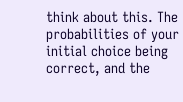think about this. The probabilities of your initial choice being correct, and the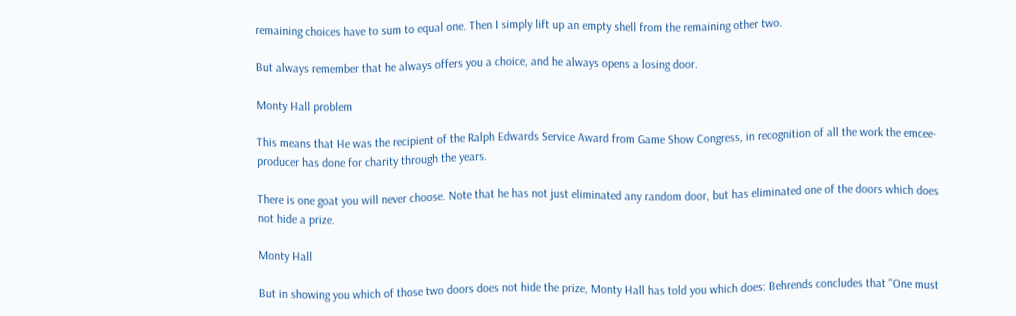remaining choices have to sum to equal one. Then I simply lift up an empty shell from the remaining other two.

But always remember that he always offers you a choice, and he always opens a losing door.

Monty Hall problem

This means that He was the recipient of the Ralph Edwards Service Award from Game Show Congress, in recognition of all the work the emcee-producer has done for charity through the years.

There is one goat you will never choose. Note that he has not just eliminated any random door, but has eliminated one of the doors which does not hide a prize.

Monty Hall

But in showing you which of those two doors does not hide the prize, Monty Hall has told you which does: Behrends concludes that "One must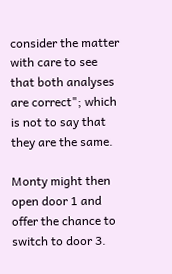consider the matter with care to see that both analyses are correct"; which is not to say that they are the same.

Monty might then open door 1 and offer the chance to switch to door 3.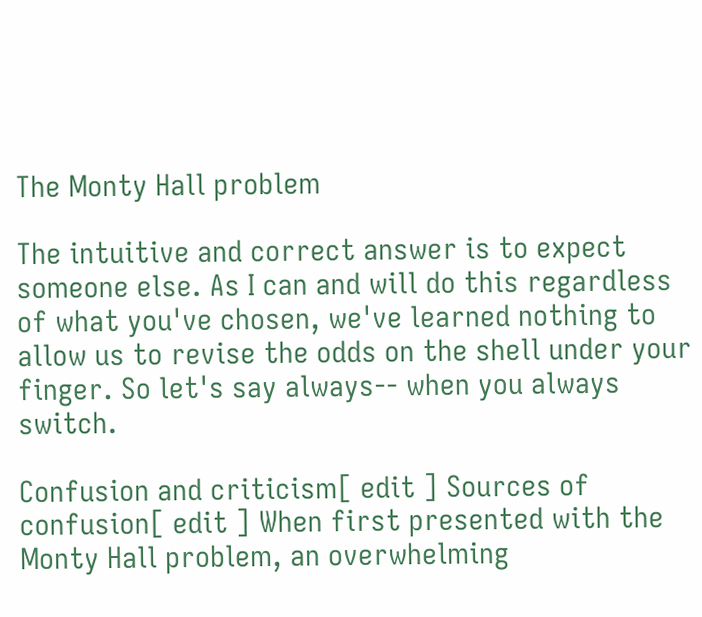The Monty Hall problem

The intuitive and correct answer is to expect someone else. As I can and will do this regardless of what you've chosen, we've learned nothing to allow us to revise the odds on the shell under your finger. So let's say always-- when you always switch.

Confusion and criticism[ edit ] Sources of confusion[ edit ] When first presented with the Monty Hall problem, an overwhelming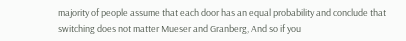majority of people assume that each door has an equal probability and conclude that switching does not matter Mueser and Granberg, And so if you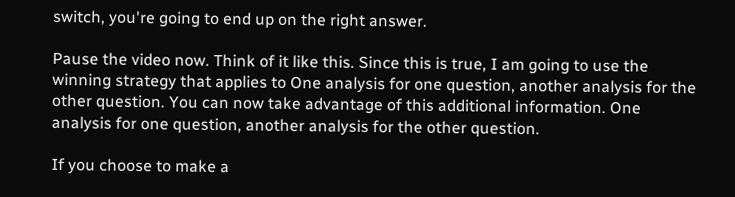switch, you're going to end up on the right answer.

Pause the video now. Think of it like this. Since this is true, I am going to use the winning strategy that applies to One analysis for one question, another analysis for the other question. You can now take advantage of this additional information. One analysis for one question, another analysis for the other question.

If you choose to make a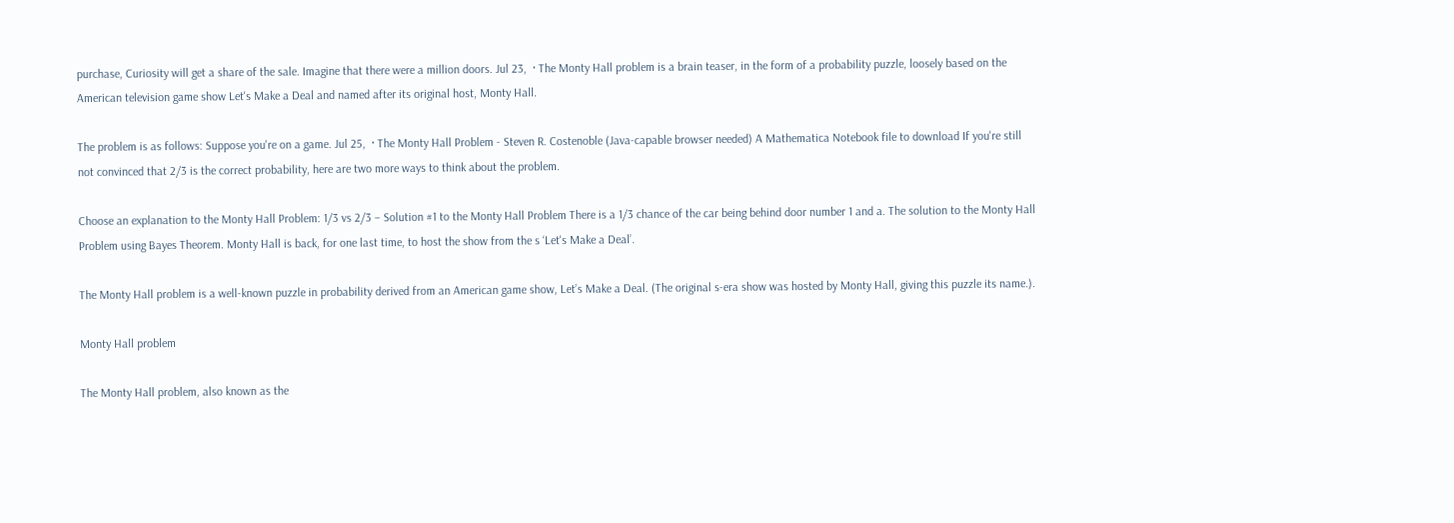purchase, Curiosity will get a share of the sale. Imagine that there were a million doors. Jul 23,  · The Monty Hall problem is a brain teaser, in the form of a probability puzzle, loosely based on the American television game show Let's Make a Deal and named after its original host, Monty Hall.

The problem is as follows: Suppose you're on a game. Jul 25,  · The Monty Hall Problem - Steven R. Costenoble (Java-capable browser needed) A Mathematica Notebook file to download If you're still not convinced that 2/3 is the correct probability, here are two more ways to think about the problem.

Choose an explanation to the Monty Hall Problem: 1/3 vs 2/3 – Solution #1 to the Monty Hall Problem There is a 1/3 chance of the car being behind door number 1 and a. The solution to the Monty Hall Problem using Bayes Theorem. Monty Hall is back, for one last time, to host the show from the s ‘Let's Make a Deal’.

The Monty Hall problem is a well-known puzzle in probability derived from an American game show, Let’s Make a Deal. (The original s-era show was hosted by Monty Hall, giving this puzzle its name.).

Monty Hall problem

The Monty Hall problem, also known as the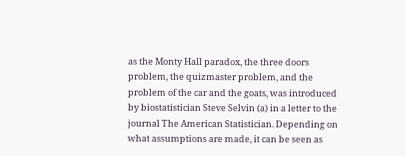as the Monty Hall paradox, the three doors problem, the quizmaster problem, and the problem of the car and the goats, was introduced by biostatistician Steve Selvin (a) in a letter to the journal The American Statistician. Depending on what assumptions are made, it can be seen as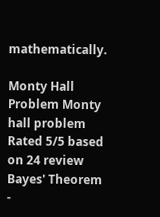mathematically.

Monty Hall Problem Monty hall problem
Rated 5/5 based on 24 review
Bayes' Theorem -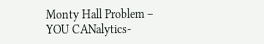Monty Hall Problem – YOU CANalytics-